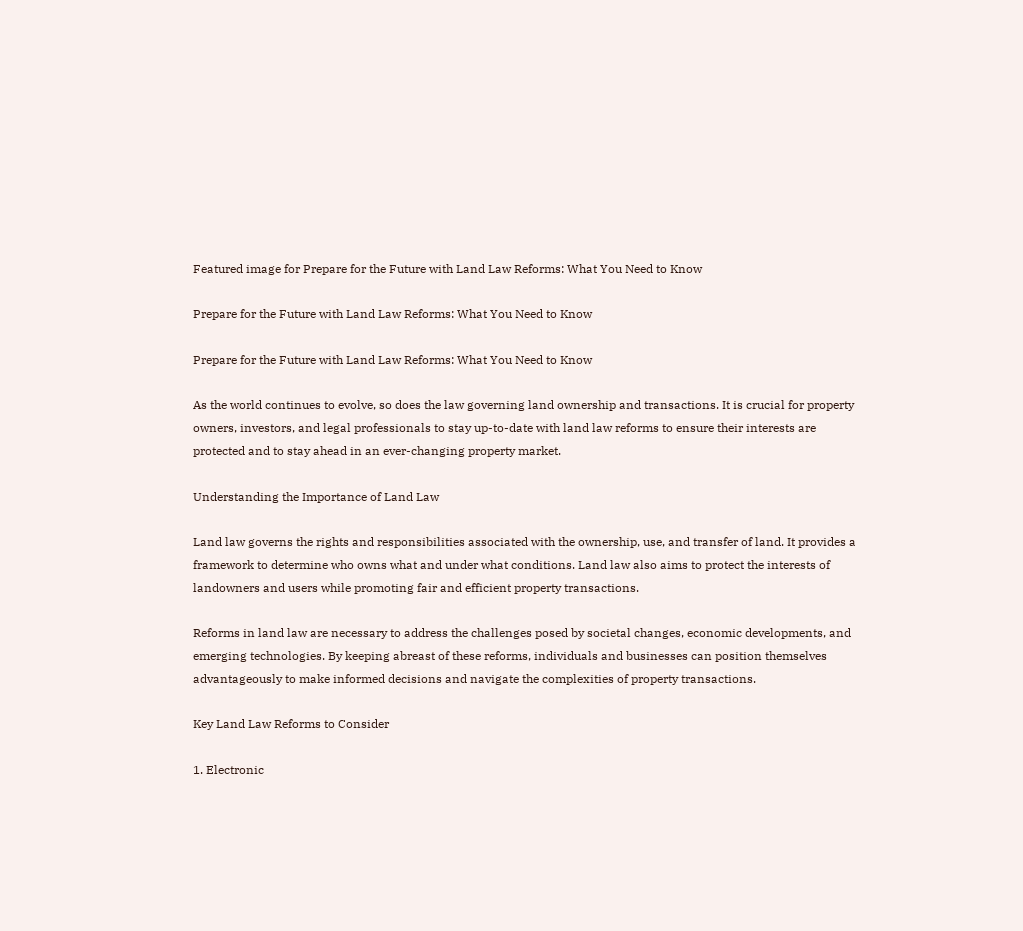Featured image for Prepare for the Future with Land Law Reforms: What You Need to Know

Prepare for the Future with Land Law Reforms: What You Need to Know

Prepare for the Future with Land Law Reforms: What You Need to Know

As the world continues to evolve, so does the law governing land ownership and transactions. It is crucial for property owners, investors, and legal professionals to stay up-to-date with land law reforms to ensure their interests are protected and to stay ahead in an ever-changing property market.

Understanding the Importance of Land Law

Land law governs the rights and responsibilities associated with the ownership, use, and transfer of land. It provides a framework to determine who owns what and under what conditions. Land law also aims to protect the interests of landowners and users while promoting fair and efficient property transactions.

Reforms in land law are necessary to address the challenges posed by societal changes, economic developments, and emerging technologies. By keeping abreast of these reforms, individuals and businesses can position themselves advantageously to make informed decisions and navigate the complexities of property transactions.

Key Land Law Reforms to Consider

1. Electronic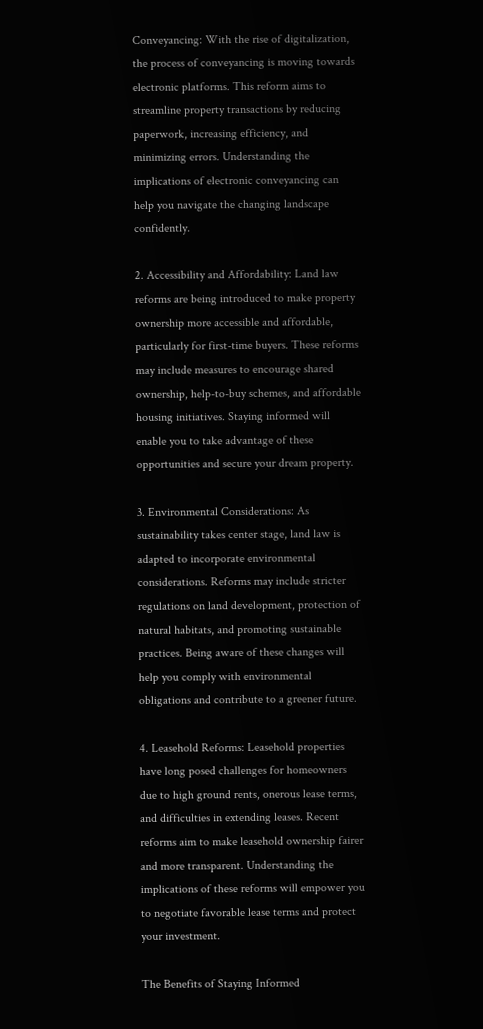Conveyancing: With the rise of digitalization, the process of conveyancing is moving towards electronic platforms. This reform aims to streamline property transactions by reducing paperwork, increasing efficiency, and minimizing errors. Understanding the implications of electronic conveyancing can help you navigate the changing landscape confidently.

2. Accessibility and Affordability: Land law reforms are being introduced to make property ownership more accessible and affordable, particularly for first-time buyers. These reforms may include measures to encourage shared ownership, help-to-buy schemes, and affordable housing initiatives. Staying informed will enable you to take advantage of these opportunities and secure your dream property.

3. Environmental Considerations: As sustainability takes center stage, land law is adapted to incorporate environmental considerations. Reforms may include stricter regulations on land development, protection of natural habitats, and promoting sustainable practices. Being aware of these changes will help you comply with environmental obligations and contribute to a greener future.

4. Leasehold Reforms: Leasehold properties have long posed challenges for homeowners due to high ground rents, onerous lease terms, and difficulties in extending leases. Recent reforms aim to make leasehold ownership fairer and more transparent. Understanding the implications of these reforms will empower you to negotiate favorable lease terms and protect your investment.

The Benefits of Staying Informed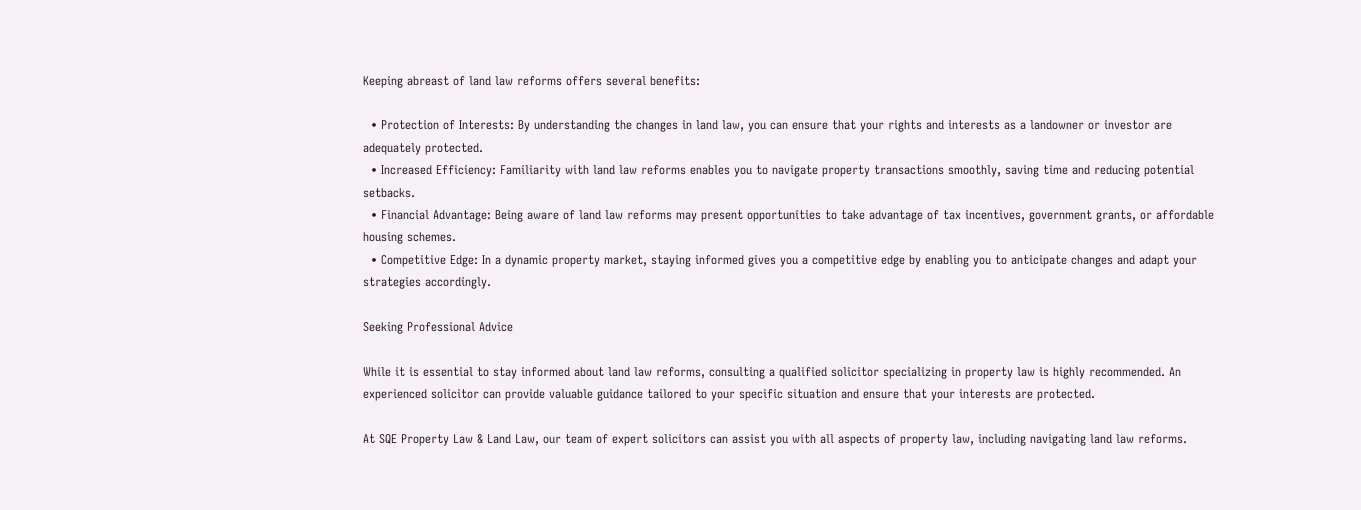Keeping abreast of land law reforms offers several benefits:

  • Protection of Interests: By understanding the changes in land law, you can ensure that your rights and interests as a landowner or investor are adequately protected.
  • Increased Efficiency: Familiarity with land law reforms enables you to navigate property transactions smoothly, saving time and reducing potential setbacks.
  • Financial Advantage: Being aware of land law reforms may present opportunities to take advantage of tax incentives, government grants, or affordable housing schemes.
  • Competitive Edge: In a dynamic property market, staying informed gives you a competitive edge by enabling you to anticipate changes and adapt your strategies accordingly.

Seeking Professional Advice

While it is essential to stay informed about land law reforms, consulting a qualified solicitor specializing in property law is highly recommended. An experienced solicitor can provide valuable guidance tailored to your specific situation and ensure that your interests are protected.

At SQE Property Law & Land Law, our team of expert solicitors can assist you with all aspects of property law, including navigating land law reforms.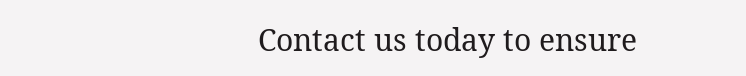Contact us today to ensure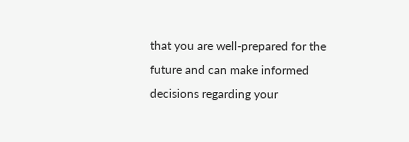that you are well-prepared for the future and can make informed decisions regarding your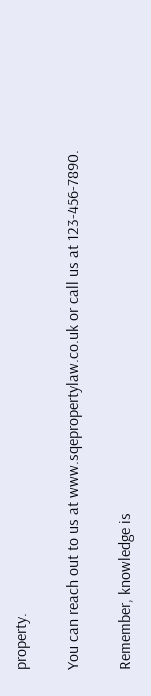property.

You can reach out to us at www.sqepropertylaw.co.uk or call us at 123-456-7890.

Remember, knowledge is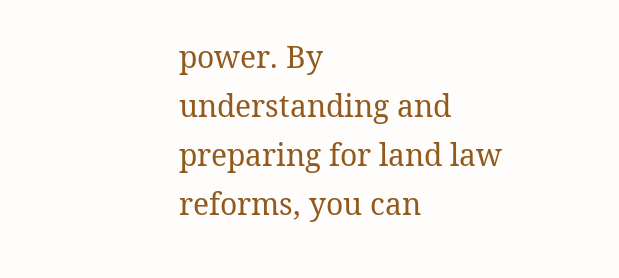power. By understanding and preparing for land law reforms, you can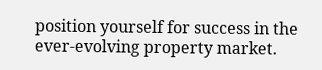position yourself for success in the ever-evolving property market.